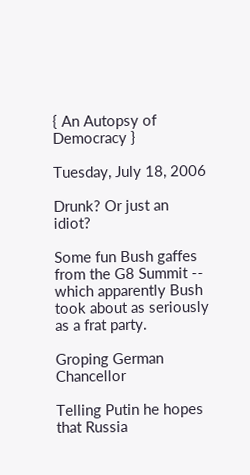{ An Autopsy of Democracy }

Tuesday, July 18, 2006

Drunk? Or just an idiot?

Some fun Bush gaffes from the G8 Summit -- which apparently Bush took about as seriously as a frat party.

Groping German Chancellor

Telling Putin he hopes that Russia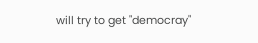will try to get "democray"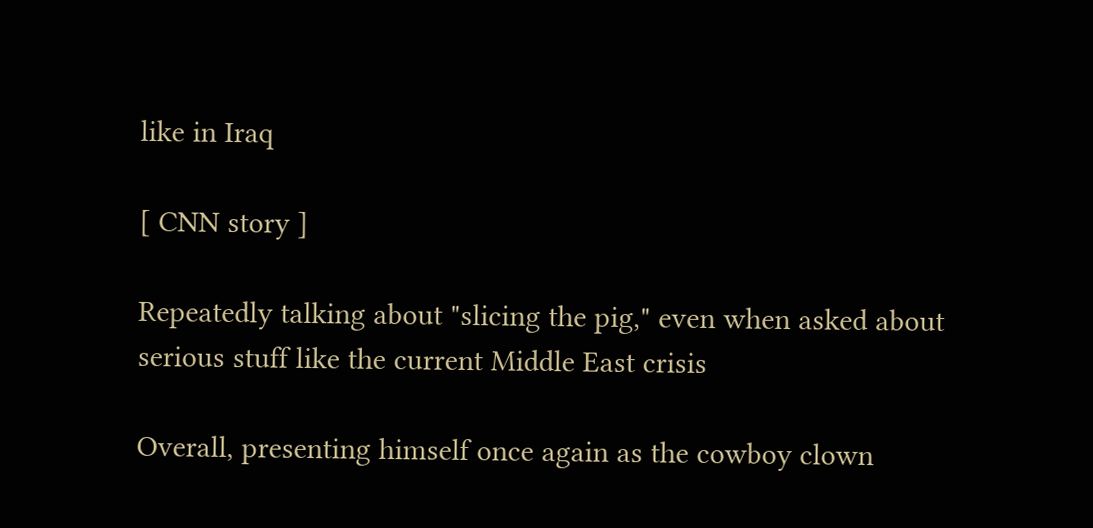like in Iraq

[ CNN story ]

Repeatedly talking about "slicing the pig," even when asked about serious stuff like the current Middle East crisis

Overall, presenting himself once again as the cowboy clown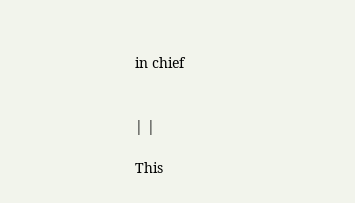in chief


| |

This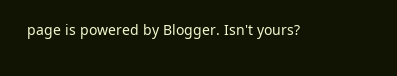page is powered by Blogger. Isn't yours?